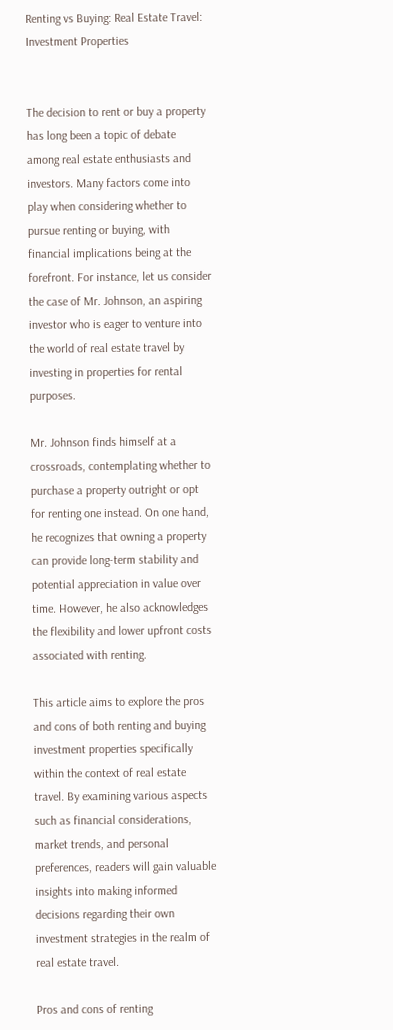Renting vs Buying: Real Estate Travel: Investment Properties


The decision to rent or buy a property has long been a topic of debate among real estate enthusiasts and investors. Many factors come into play when considering whether to pursue renting or buying, with financial implications being at the forefront. For instance, let us consider the case of Mr. Johnson, an aspiring investor who is eager to venture into the world of real estate travel by investing in properties for rental purposes.

Mr. Johnson finds himself at a crossroads, contemplating whether to purchase a property outright or opt for renting one instead. On one hand, he recognizes that owning a property can provide long-term stability and potential appreciation in value over time. However, he also acknowledges the flexibility and lower upfront costs associated with renting.

This article aims to explore the pros and cons of both renting and buying investment properties specifically within the context of real estate travel. By examining various aspects such as financial considerations, market trends, and personal preferences, readers will gain valuable insights into making informed decisions regarding their own investment strategies in the realm of real estate travel.

Pros and cons of renting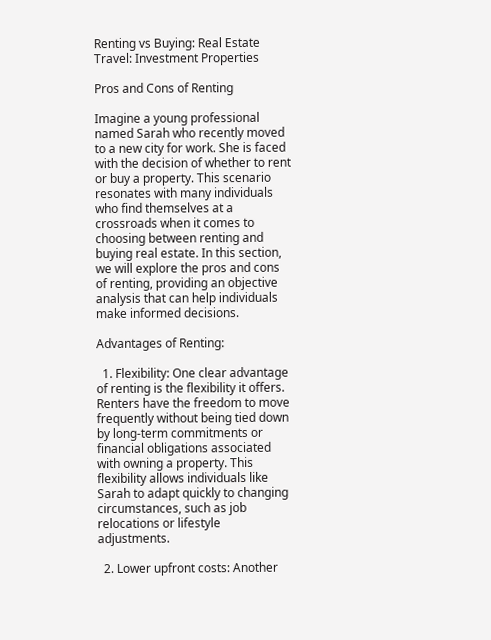Renting vs Buying: Real Estate Travel: Investment Properties

Pros and Cons of Renting

Imagine a young professional named Sarah who recently moved to a new city for work. She is faced with the decision of whether to rent or buy a property. This scenario resonates with many individuals who find themselves at a crossroads when it comes to choosing between renting and buying real estate. In this section, we will explore the pros and cons of renting, providing an objective analysis that can help individuals make informed decisions.

Advantages of Renting:

  1. Flexibility: One clear advantage of renting is the flexibility it offers. Renters have the freedom to move frequently without being tied down by long-term commitments or financial obligations associated with owning a property. This flexibility allows individuals like Sarah to adapt quickly to changing circumstances, such as job relocations or lifestyle adjustments.

  2. Lower upfront costs: Another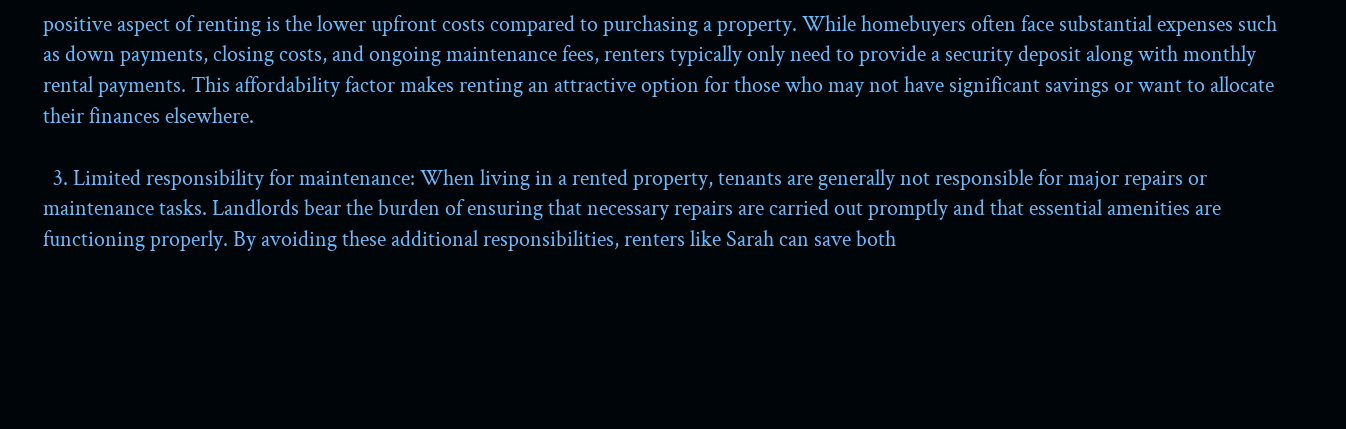positive aspect of renting is the lower upfront costs compared to purchasing a property. While homebuyers often face substantial expenses such as down payments, closing costs, and ongoing maintenance fees, renters typically only need to provide a security deposit along with monthly rental payments. This affordability factor makes renting an attractive option for those who may not have significant savings or want to allocate their finances elsewhere.

  3. Limited responsibility for maintenance: When living in a rented property, tenants are generally not responsible for major repairs or maintenance tasks. Landlords bear the burden of ensuring that necessary repairs are carried out promptly and that essential amenities are functioning properly. By avoiding these additional responsibilities, renters like Sarah can save both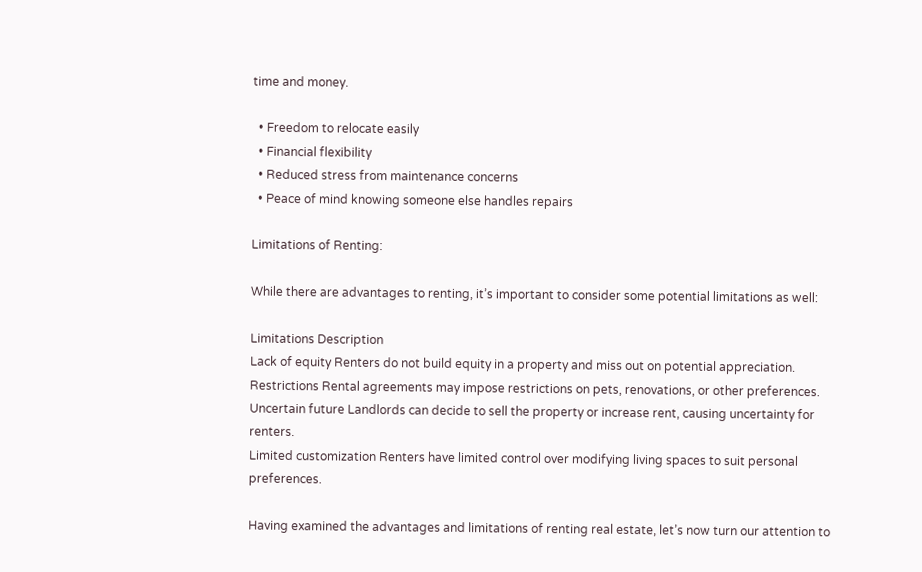time and money.

  • Freedom to relocate easily
  • Financial flexibility
  • Reduced stress from maintenance concerns
  • Peace of mind knowing someone else handles repairs

Limitations of Renting:

While there are advantages to renting, it’s important to consider some potential limitations as well:

Limitations Description
Lack of equity Renters do not build equity in a property and miss out on potential appreciation.
Restrictions Rental agreements may impose restrictions on pets, renovations, or other preferences.
Uncertain future Landlords can decide to sell the property or increase rent, causing uncertainty for renters.
Limited customization Renters have limited control over modifying living spaces to suit personal preferences.

Having examined the advantages and limitations of renting real estate, let’s now turn our attention to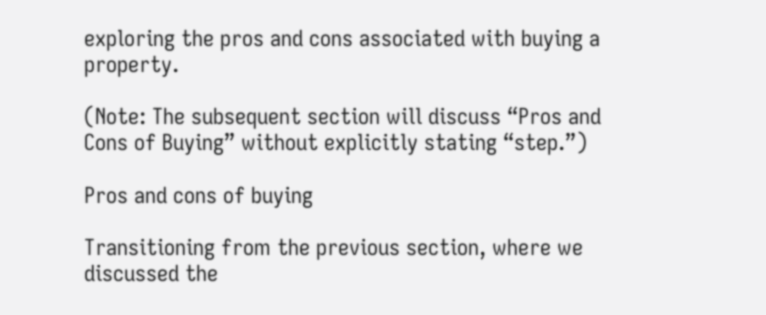exploring the pros and cons associated with buying a property.

(Note: The subsequent section will discuss “Pros and Cons of Buying” without explicitly stating “step.”)

Pros and cons of buying

Transitioning from the previous section, where we discussed the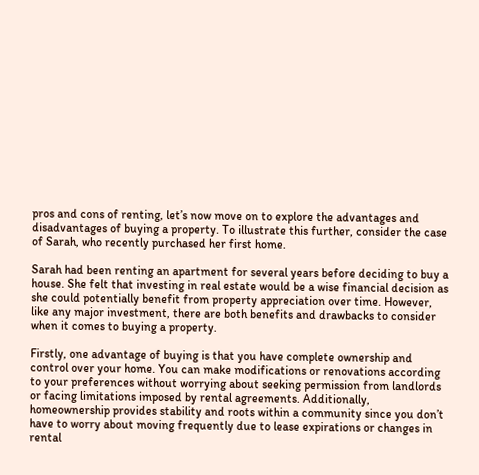pros and cons of renting, let’s now move on to explore the advantages and disadvantages of buying a property. To illustrate this further, consider the case of Sarah, who recently purchased her first home.

Sarah had been renting an apartment for several years before deciding to buy a house. She felt that investing in real estate would be a wise financial decision as she could potentially benefit from property appreciation over time. However, like any major investment, there are both benefits and drawbacks to consider when it comes to buying a property.

Firstly, one advantage of buying is that you have complete ownership and control over your home. You can make modifications or renovations according to your preferences without worrying about seeking permission from landlords or facing limitations imposed by rental agreements. Additionally, homeownership provides stability and roots within a community since you don’t have to worry about moving frequently due to lease expirations or changes in rental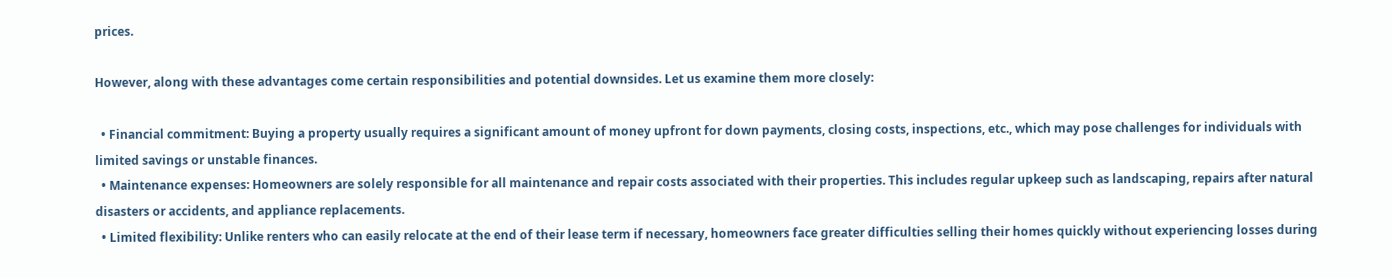prices.

However, along with these advantages come certain responsibilities and potential downsides. Let us examine them more closely:

  • Financial commitment: Buying a property usually requires a significant amount of money upfront for down payments, closing costs, inspections, etc., which may pose challenges for individuals with limited savings or unstable finances.
  • Maintenance expenses: Homeowners are solely responsible for all maintenance and repair costs associated with their properties. This includes regular upkeep such as landscaping, repairs after natural disasters or accidents, and appliance replacements.
  • Limited flexibility: Unlike renters who can easily relocate at the end of their lease term if necessary, homeowners face greater difficulties selling their homes quickly without experiencing losses during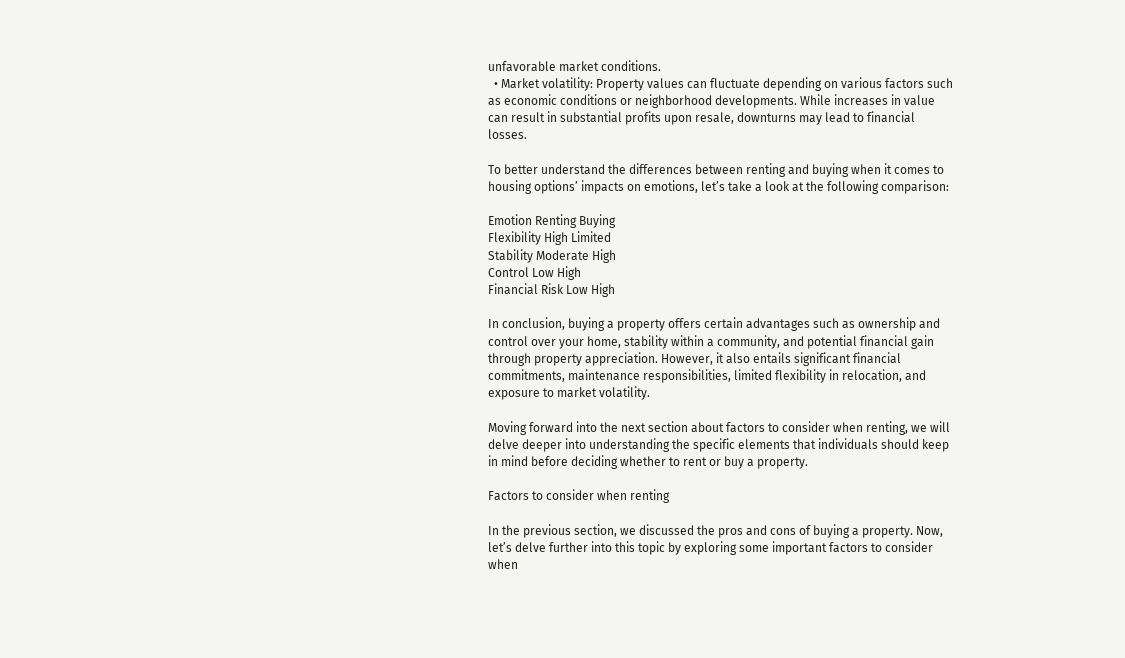unfavorable market conditions.
  • Market volatility: Property values can fluctuate depending on various factors such as economic conditions or neighborhood developments. While increases in value can result in substantial profits upon resale, downturns may lead to financial losses.

To better understand the differences between renting and buying when it comes to housing options’ impacts on emotions, let’s take a look at the following comparison:

Emotion Renting Buying
Flexibility High Limited
Stability Moderate High
Control Low High
Financial Risk Low High

In conclusion, buying a property offers certain advantages such as ownership and control over your home, stability within a community, and potential financial gain through property appreciation. However, it also entails significant financial commitments, maintenance responsibilities, limited flexibility in relocation, and exposure to market volatility.

Moving forward into the next section about factors to consider when renting, we will delve deeper into understanding the specific elements that individuals should keep in mind before deciding whether to rent or buy a property.

Factors to consider when renting

In the previous section, we discussed the pros and cons of buying a property. Now, let’s delve further into this topic by exploring some important factors to consider when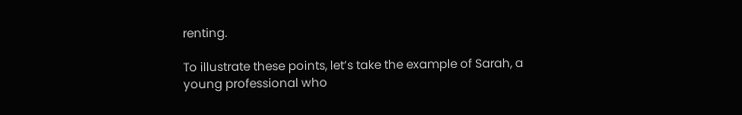renting.

To illustrate these points, let’s take the example of Sarah, a young professional who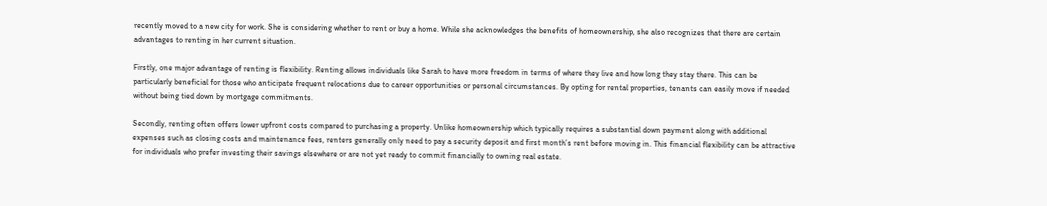recently moved to a new city for work. She is considering whether to rent or buy a home. While she acknowledges the benefits of homeownership, she also recognizes that there are certain advantages to renting in her current situation.

Firstly, one major advantage of renting is flexibility. Renting allows individuals like Sarah to have more freedom in terms of where they live and how long they stay there. This can be particularly beneficial for those who anticipate frequent relocations due to career opportunities or personal circumstances. By opting for rental properties, tenants can easily move if needed without being tied down by mortgage commitments.

Secondly, renting often offers lower upfront costs compared to purchasing a property. Unlike homeownership which typically requires a substantial down payment along with additional expenses such as closing costs and maintenance fees, renters generally only need to pay a security deposit and first month’s rent before moving in. This financial flexibility can be attractive for individuals who prefer investing their savings elsewhere or are not yet ready to commit financially to owning real estate.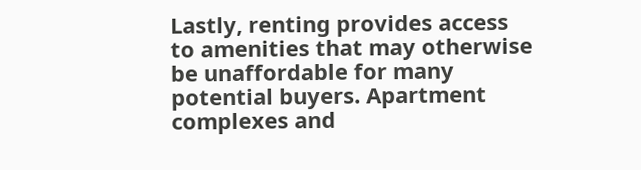Lastly, renting provides access to amenities that may otherwise be unaffordable for many potential buyers. Apartment complexes and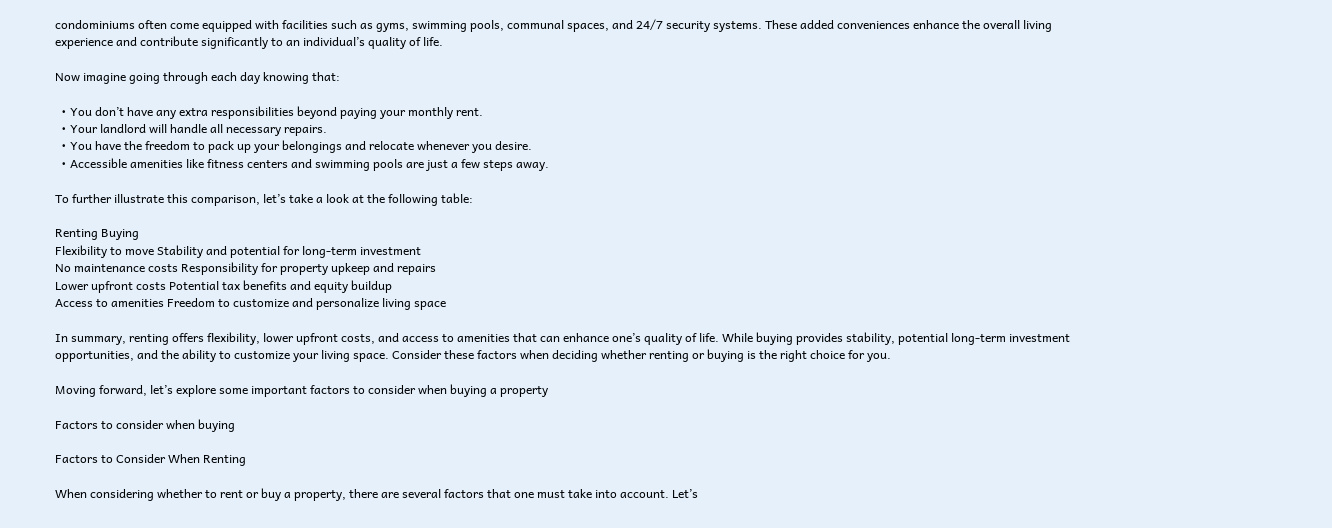condominiums often come equipped with facilities such as gyms, swimming pools, communal spaces, and 24/7 security systems. These added conveniences enhance the overall living experience and contribute significantly to an individual’s quality of life.

Now imagine going through each day knowing that:

  • You don’t have any extra responsibilities beyond paying your monthly rent.
  • Your landlord will handle all necessary repairs.
  • You have the freedom to pack up your belongings and relocate whenever you desire.
  • Accessible amenities like fitness centers and swimming pools are just a few steps away.

To further illustrate this comparison, let’s take a look at the following table:

Renting Buying
Flexibility to move Stability and potential for long-term investment
No maintenance costs Responsibility for property upkeep and repairs
Lower upfront costs Potential tax benefits and equity buildup
Access to amenities Freedom to customize and personalize living space

In summary, renting offers flexibility, lower upfront costs, and access to amenities that can enhance one’s quality of life. While buying provides stability, potential long-term investment opportunities, and the ability to customize your living space. Consider these factors when deciding whether renting or buying is the right choice for you.

Moving forward, let’s explore some important factors to consider when buying a property

Factors to consider when buying

Factors to Consider When Renting

When considering whether to rent or buy a property, there are several factors that one must take into account. Let’s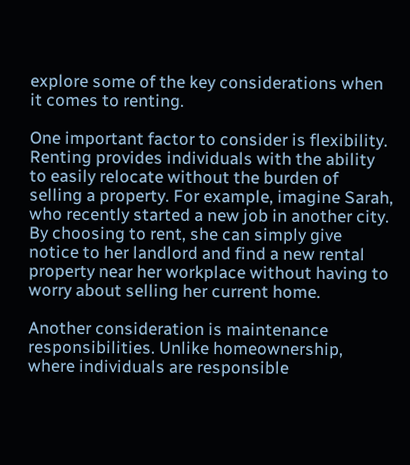explore some of the key considerations when it comes to renting.

One important factor to consider is flexibility. Renting provides individuals with the ability to easily relocate without the burden of selling a property. For example, imagine Sarah, who recently started a new job in another city. By choosing to rent, she can simply give notice to her landlord and find a new rental property near her workplace without having to worry about selling her current home.

Another consideration is maintenance responsibilities. Unlike homeownership, where individuals are responsible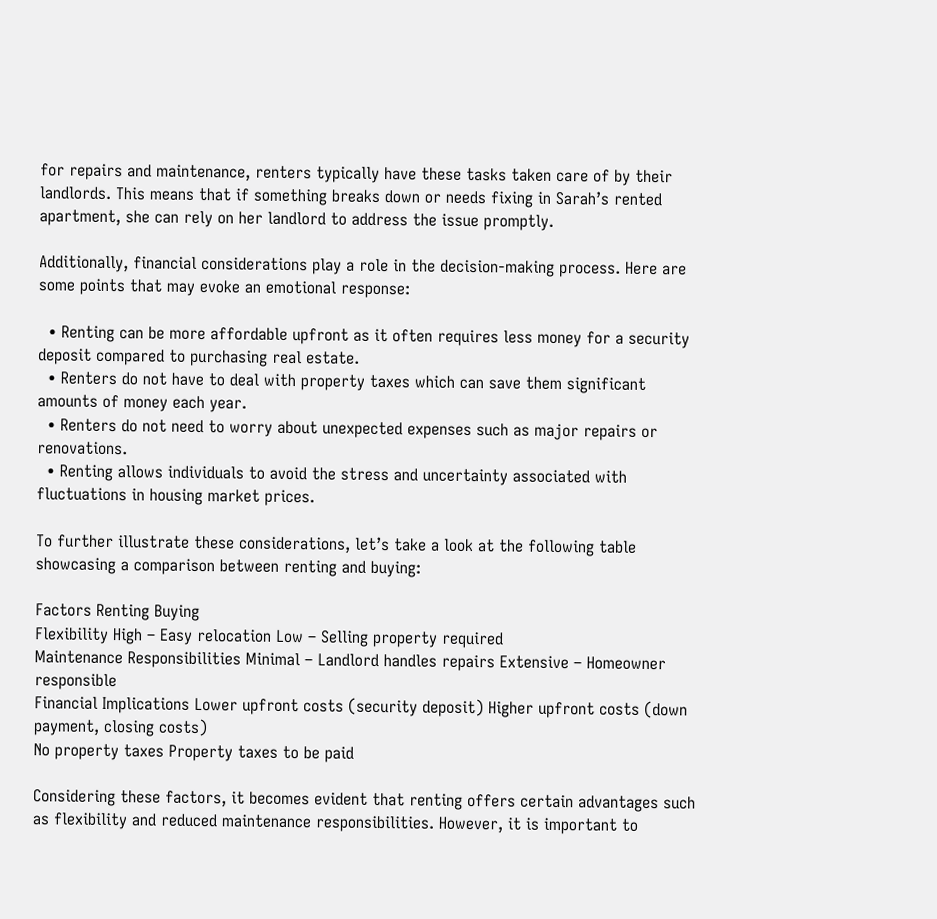for repairs and maintenance, renters typically have these tasks taken care of by their landlords. This means that if something breaks down or needs fixing in Sarah’s rented apartment, she can rely on her landlord to address the issue promptly.

Additionally, financial considerations play a role in the decision-making process. Here are some points that may evoke an emotional response:

  • Renting can be more affordable upfront as it often requires less money for a security deposit compared to purchasing real estate.
  • Renters do not have to deal with property taxes which can save them significant amounts of money each year.
  • Renters do not need to worry about unexpected expenses such as major repairs or renovations.
  • Renting allows individuals to avoid the stress and uncertainty associated with fluctuations in housing market prices.

To further illustrate these considerations, let’s take a look at the following table showcasing a comparison between renting and buying:

Factors Renting Buying
Flexibility High – Easy relocation Low – Selling property required
Maintenance Responsibilities Minimal – Landlord handles repairs Extensive – Homeowner responsible
Financial Implications Lower upfront costs (security deposit) Higher upfront costs (down payment, closing costs)
No property taxes Property taxes to be paid

Considering these factors, it becomes evident that renting offers certain advantages such as flexibility and reduced maintenance responsibilities. However, it is important to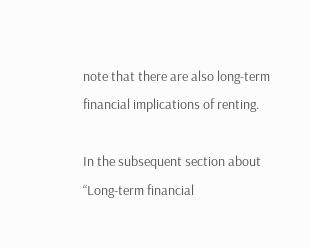note that there are also long-term financial implications of renting.

In the subsequent section about “Long-term financial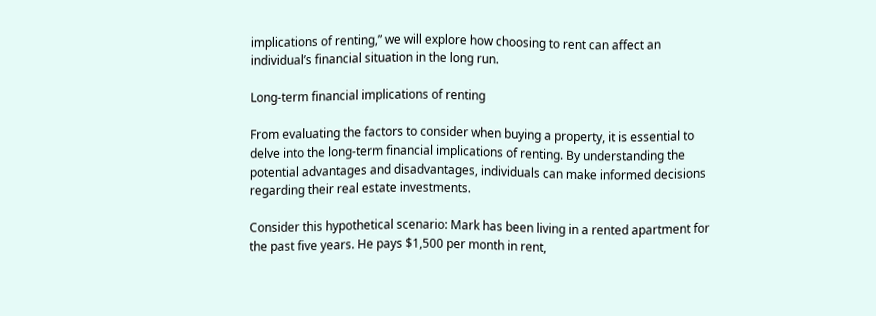implications of renting,” we will explore how choosing to rent can affect an individual’s financial situation in the long run.

Long-term financial implications of renting

From evaluating the factors to consider when buying a property, it is essential to delve into the long-term financial implications of renting. By understanding the potential advantages and disadvantages, individuals can make informed decisions regarding their real estate investments.

Consider this hypothetical scenario: Mark has been living in a rented apartment for the past five years. He pays $1,500 per month in rent,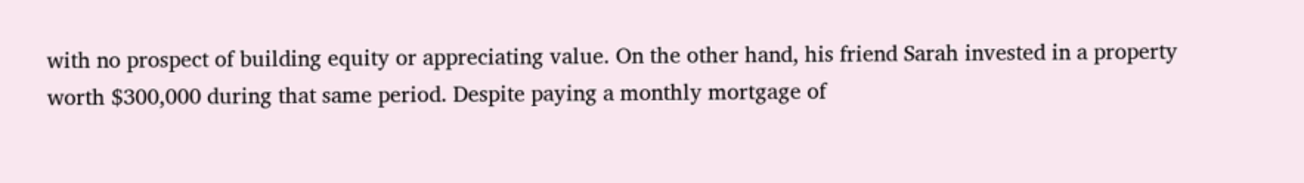with no prospect of building equity or appreciating value. On the other hand, his friend Sarah invested in a property worth $300,000 during that same period. Despite paying a monthly mortgage of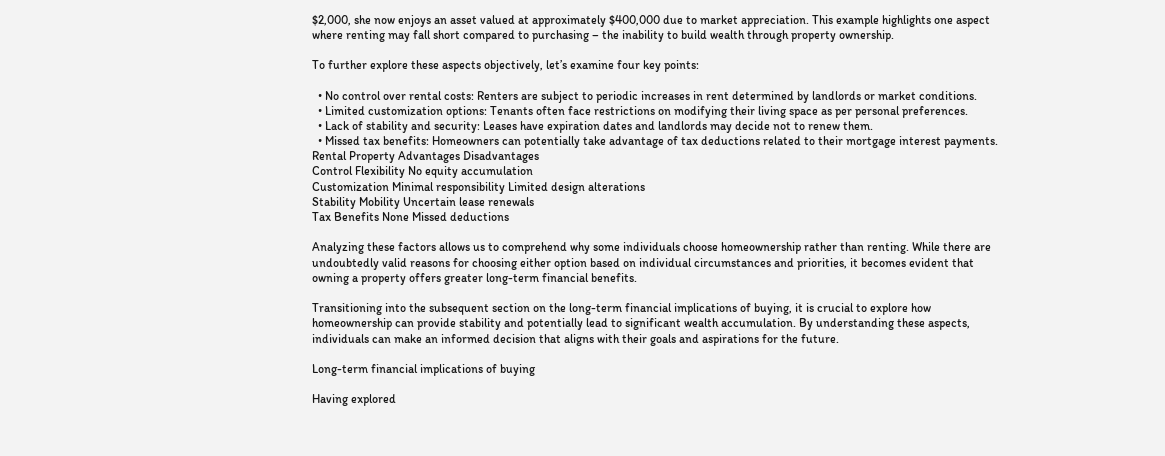$2,000, she now enjoys an asset valued at approximately $400,000 due to market appreciation. This example highlights one aspect where renting may fall short compared to purchasing – the inability to build wealth through property ownership.

To further explore these aspects objectively, let’s examine four key points:

  • No control over rental costs: Renters are subject to periodic increases in rent determined by landlords or market conditions.
  • Limited customization options: Tenants often face restrictions on modifying their living space as per personal preferences.
  • Lack of stability and security: Leases have expiration dates and landlords may decide not to renew them.
  • Missed tax benefits: Homeowners can potentially take advantage of tax deductions related to their mortgage interest payments.
Rental Property Advantages Disadvantages
Control Flexibility No equity accumulation
Customization Minimal responsibility Limited design alterations
Stability Mobility Uncertain lease renewals
Tax Benefits None Missed deductions

Analyzing these factors allows us to comprehend why some individuals choose homeownership rather than renting. While there are undoubtedly valid reasons for choosing either option based on individual circumstances and priorities, it becomes evident that owning a property offers greater long-term financial benefits.

Transitioning into the subsequent section on the long-term financial implications of buying, it is crucial to explore how homeownership can provide stability and potentially lead to significant wealth accumulation. By understanding these aspects, individuals can make an informed decision that aligns with their goals and aspirations for the future.

Long-term financial implications of buying

Having explored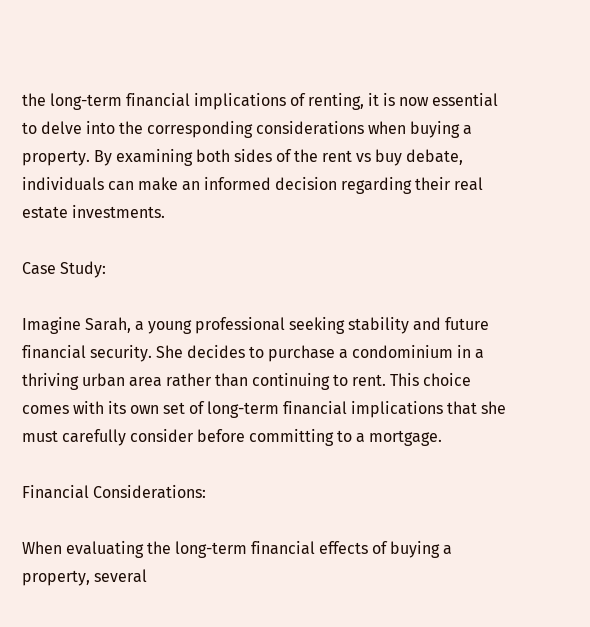the long-term financial implications of renting, it is now essential to delve into the corresponding considerations when buying a property. By examining both sides of the rent vs buy debate, individuals can make an informed decision regarding their real estate investments.

Case Study:

Imagine Sarah, a young professional seeking stability and future financial security. She decides to purchase a condominium in a thriving urban area rather than continuing to rent. This choice comes with its own set of long-term financial implications that she must carefully consider before committing to a mortgage.

Financial Considerations:

When evaluating the long-term financial effects of buying a property, several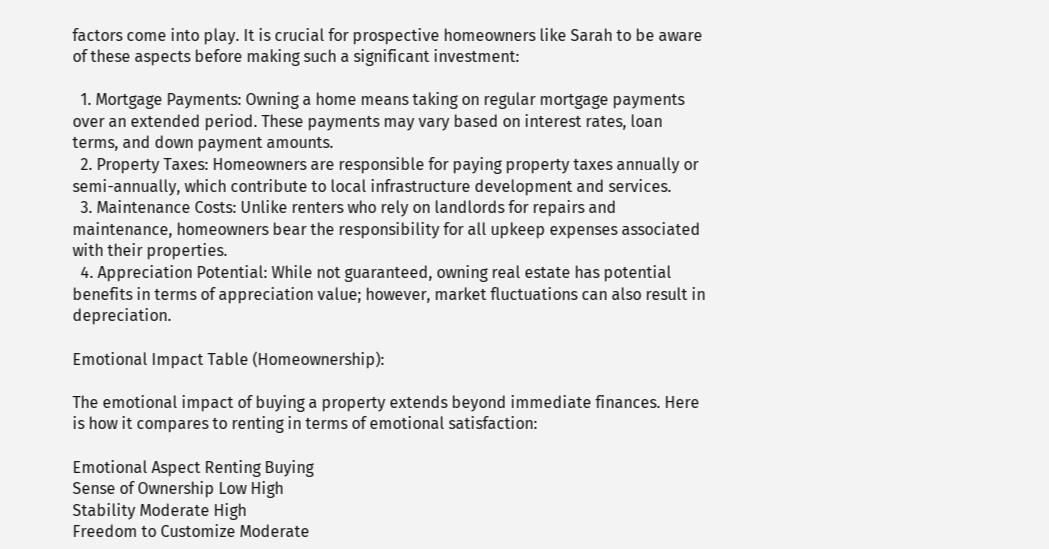factors come into play. It is crucial for prospective homeowners like Sarah to be aware of these aspects before making such a significant investment:

  1. Mortgage Payments: Owning a home means taking on regular mortgage payments over an extended period. These payments may vary based on interest rates, loan terms, and down payment amounts.
  2. Property Taxes: Homeowners are responsible for paying property taxes annually or semi-annually, which contribute to local infrastructure development and services.
  3. Maintenance Costs: Unlike renters who rely on landlords for repairs and maintenance, homeowners bear the responsibility for all upkeep expenses associated with their properties.
  4. Appreciation Potential: While not guaranteed, owning real estate has potential benefits in terms of appreciation value; however, market fluctuations can also result in depreciation.

Emotional Impact Table (Homeownership):

The emotional impact of buying a property extends beyond immediate finances. Here is how it compares to renting in terms of emotional satisfaction:

Emotional Aspect Renting Buying
Sense of Ownership Low High
Stability Moderate High
Freedom to Customize Moderate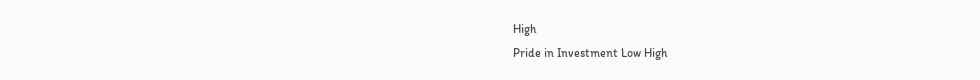High
Pride in Investment Low High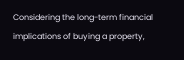Considering the long-term financial implications of buying a property,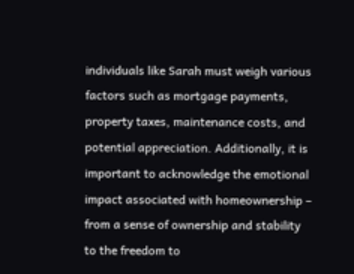individuals like Sarah must weigh various factors such as mortgage payments, property taxes, maintenance costs, and potential appreciation. Additionally, it is important to acknowledge the emotional impact associated with homeownership – from a sense of ownership and stability to the freedom to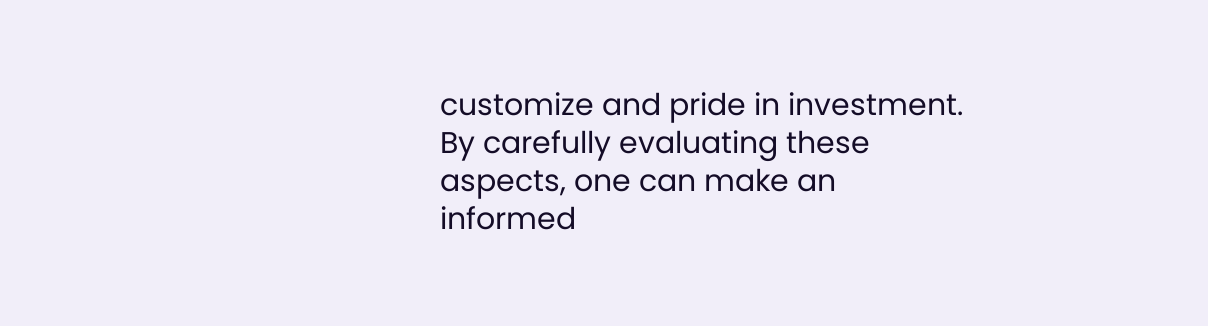customize and pride in investment. By carefully evaluating these aspects, one can make an informed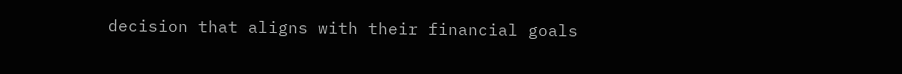decision that aligns with their financial goals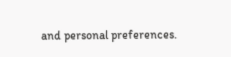and personal preferences.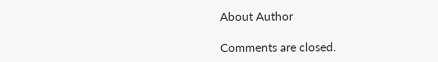About Author

Comments are closed.